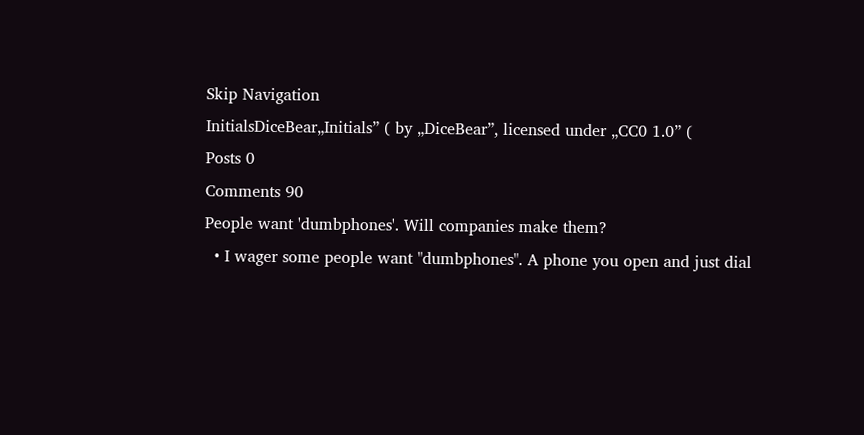Skip Navigation
InitialsDiceBear„Initials” ( by „DiceBear”, licensed under „CC0 1.0” (
Posts 0
Comments 90
People want 'dumbphones'. Will companies make them?
  • I wager some people want "dumbphones". A phone you open and just dial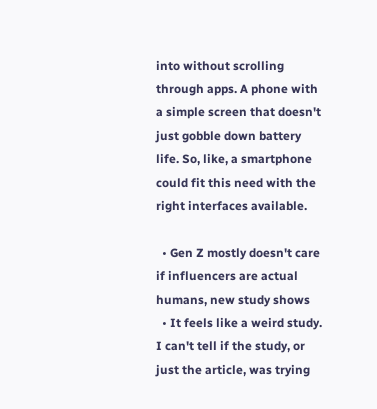into without scrolling through apps. A phone with a simple screen that doesn't just gobble down battery life. So, like, a smartphone could fit this need with the right interfaces available.

  • Gen Z mostly doesn't care if influencers are actual humans, new study shows
  • It feels like a weird study. I can't tell if the study, or just the article, was trying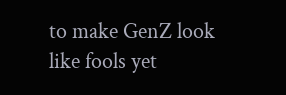to make GenZ look like fools yet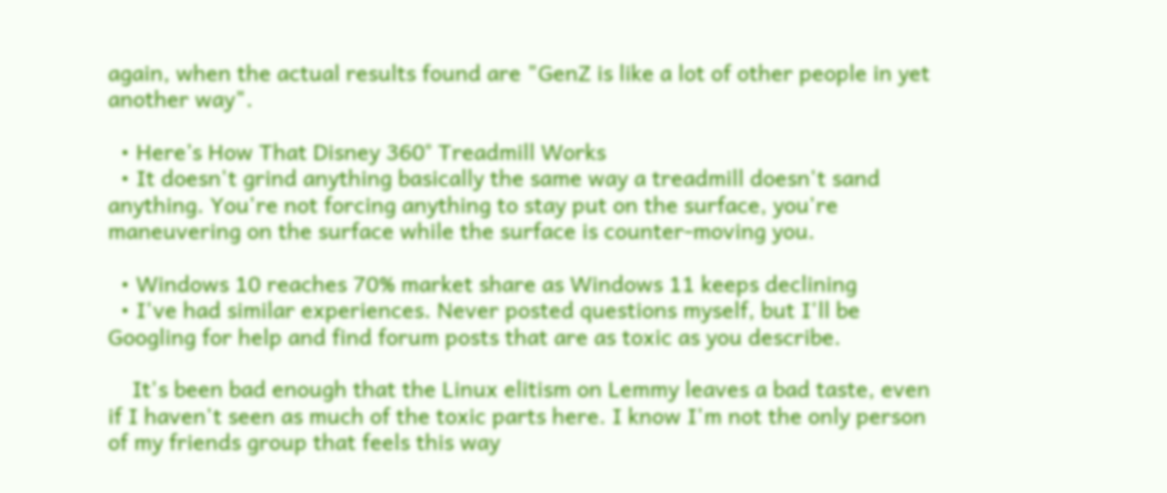again, when the actual results found are "GenZ is like a lot of other people in yet another way".

  • Here’s How That Disney 360° Treadmill Works
  • It doesn't grind anything basically the same way a treadmill doesn't sand anything. You're not forcing anything to stay put on the surface, you're maneuvering on the surface while the surface is counter-moving you.

  • Windows 10 reaches 70% market share as Windows 11 keeps declining
  • I've had similar experiences. Never posted questions myself, but I'll be Googling for help and find forum posts that are as toxic as you describe.

    It's been bad enough that the Linux elitism on Lemmy leaves a bad taste, even if I haven't seen as much of the toxic parts here. I know I'm not the only person of my friends group that feels this way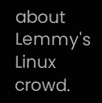about Lemmy's Linux crowd.